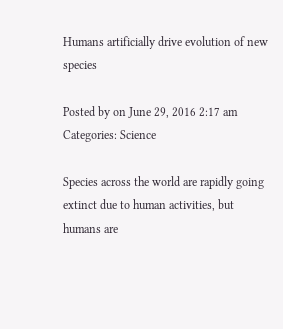Humans artificially drive evolution of new species

Posted by on June 29, 2016 2:17 am
Categories: Science

Species across the world are rapidly going extinct due to human activities, but humans are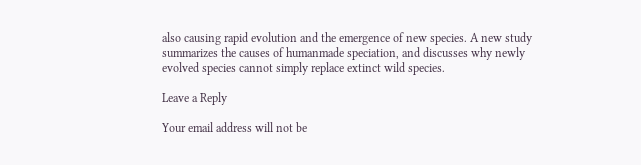also causing rapid evolution and the emergence of new species. A new study summarizes the causes of humanmade speciation, and discusses why newly evolved species cannot simply replace extinct wild species.

Leave a Reply

Your email address will not be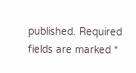published. Required fields are marked *